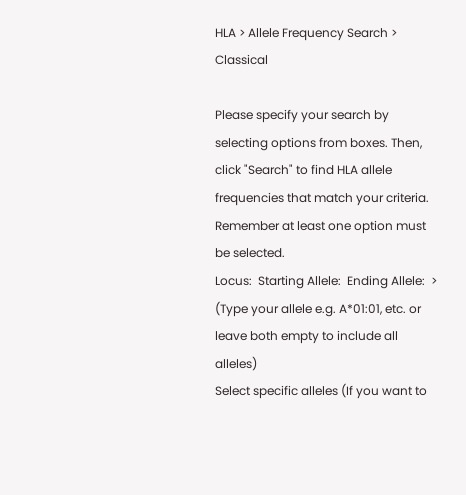HLA > Allele Frequency Search > Classical

Please specify your search by selecting options from boxes. Then, click "Search" to find HLA allele frequencies that match your criteria. Remember at least one option must be selected.
Locus:  Starting Allele:  Ending Allele:  > (Type your allele e.g. A*01:01, etc. or leave both empty to include all alleles)
Select specific alleles (If you want to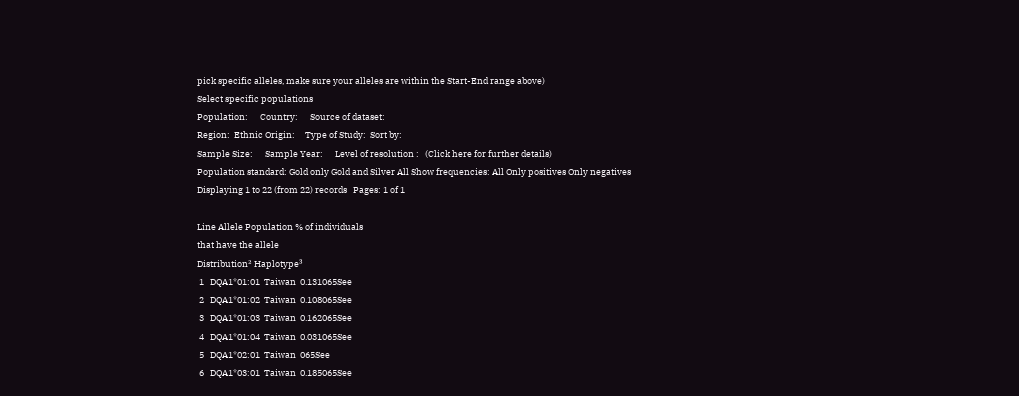pick specific alleles, make sure your alleles are within the Start-End range above)
Select specific populations
Population:      Country:      Source of dataset:
Region:  Ethnic Origin:     Type of Study:  Sort by:
Sample Size:      Sample Year:      Level of resolution :   (Click here for further details)
Population standard: Gold only Gold and Silver All Show frequencies: All Only positives Only negatives
Displaying 1 to 22 (from 22) records   Pages: 1 of 1

Line Allele Population % of individuals
that have the allele
Distribution² Haplotype³
 1   DQA1*01:01  Taiwan  0.131065See
 2   DQA1*01:02  Taiwan  0.108065See
 3   DQA1*01:03  Taiwan  0.162065See
 4   DQA1*01:04  Taiwan  0.031065See
 5   DQA1*02:01  Taiwan  065See
 6   DQA1*03:01  Taiwan  0.185065See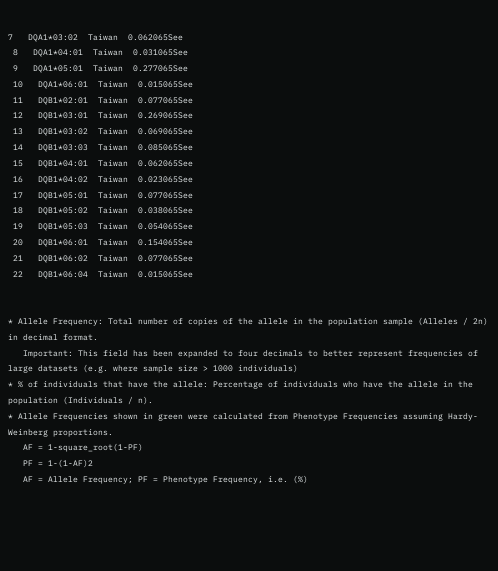7   DQA1*03:02  Taiwan  0.062065See
 8   DQA1*04:01  Taiwan  0.031065See
 9   DQA1*05:01  Taiwan  0.277065See
 10   DQA1*06:01  Taiwan  0.015065See
 11   DQB1*02:01  Taiwan  0.077065See
 12   DQB1*03:01  Taiwan  0.269065See
 13   DQB1*03:02  Taiwan  0.069065See
 14   DQB1*03:03  Taiwan  0.085065See
 15   DQB1*04:01  Taiwan  0.062065See
 16   DQB1*04:02  Taiwan  0.023065See
 17   DQB1*05:01  Taiwan  0.077065See
 18   DQB1*05:02  Taiwan  0.038065See
 19   DQB1*05:03  Taiwan  0.054065See
 20   DQB1*06:01  Taiwan  0.154065See
 21   DQB1*06:02  Taiwan  0.077065See
 22   DQB1*06:04  Taiwan  0.015065See


* Allele Frequency: Total number of copies of the allele in the population sample (Alleles / 2n) in decimal format.
   Important: This field has been expanded to four decimals to better represent frequencies of large datasets (e.g. where sample size > 1000 individuals)
* % of individuals that have the allele: Percentage of individuals who have the allele in the population (Individuals / n).
* Allele Frequencies shown in green were calculated from Phenotype Frequencies assuming Hardy-Weinberg proportions.
   AF = 1-square_root(1-PF)
   PF = 1-(1-AF)2
   AF = Allele Frequency; PF = Phenotype Frequency, i.e. (%)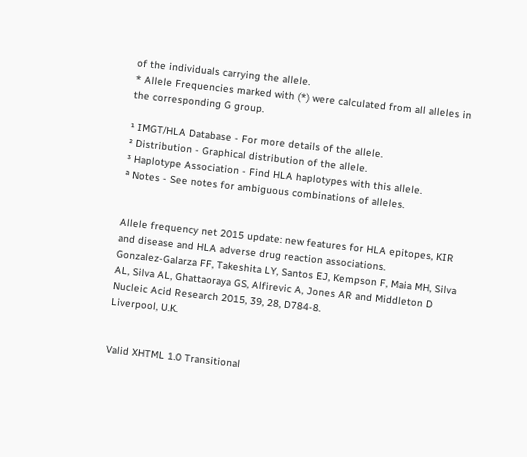of the individuals carrying the allele.
* Allele Frequencies marked with (*) were calculated from all alleles in the corresponding G group.

¹ IMGT/HLA Database - For more details of the allele.
² Distribution - Graphical distribution of the allele.
³ Haplotype Association - Find HLA haplotypes with this allele.
ª Notes - See notes for ambiguous combinations of alleles.


Allele frequency net 2015 update: new features for HLA epitopes, KIR and disease and HLA adverse drug reaction associations.
Gonzalez-Galarza FF, Takeshita LY, Santos EJ, Kempson F, Maia MH, Silva AL, Silva AL, Ghattaoraya GS, Alfirevic A, Jones AR and Middleton D Nucleic Acid Research 2015, 39, 28, D784-8.
Liverpool, U.K.


Valid XHTML 1.0 Transitional